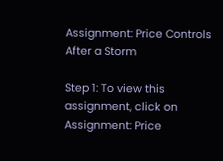Assignment: Price Controls After a Storm

Step 1: To view this assignment, click on Assignment: Price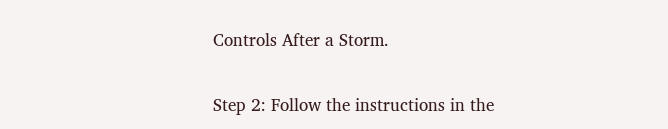Controls After a Storm.

Step 2: Follow the instructions in the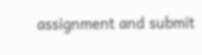assignment and submit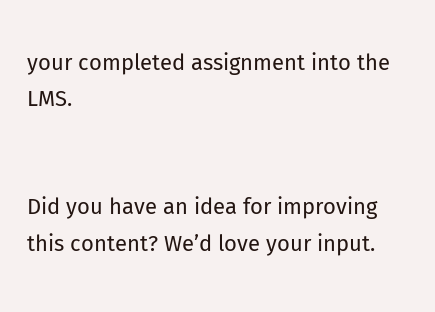your completed assignment into the LMS.


Did you have an idea for improving this content? We’d love your input.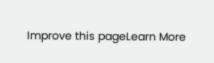Improve this pageLearn More